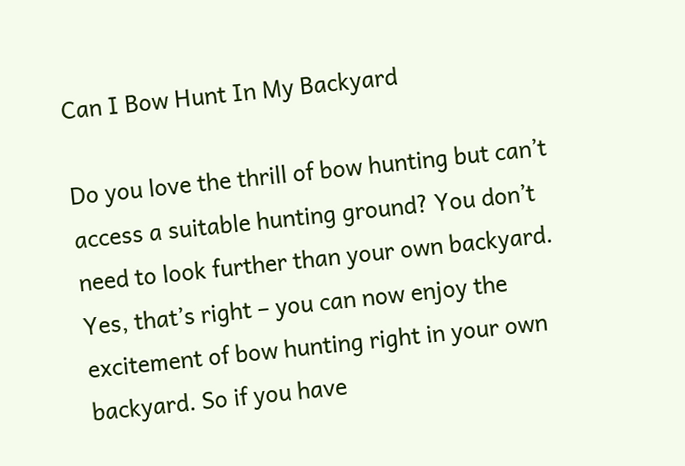Can I Bow Hunt In My Backyard

Do you love the thrill of bow hunting but can’t access a suitable hunting ground? You don’t need to look further than your own backyard. Yes, that’s right – you can now enjoy the excitement of bow hunting right in your own backyard. So if you have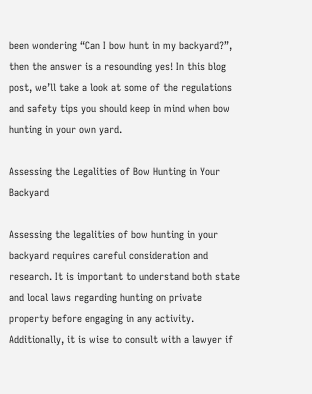been wondering “Can I bow hunt in my backyard?”, then the answer is a resounding yes! In this blog post, we’ll take a look at some of the regulations and safety tips you should keep in mind when bow hunting in your own yard.

Assessing the Legalities of Bow Hunting in Your Backyard

Assessing the legalities of bow hunting in your backyard requires careful consideration and research. It is important to understand both state and local laws regarding hunting on private property before engaging in any activity. Additionally, it is wise to consult with a lawyer if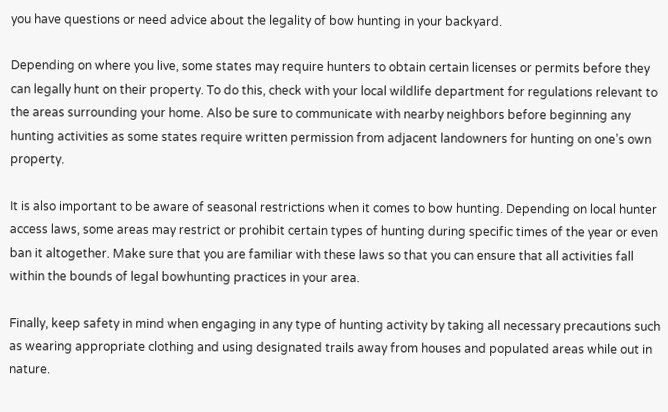you have questions or need advice about the legality of bow hunting in your backyard.

Depending on where you live, some states may require hunters to obtain certain licenses or permits before they can legally hunt on their property. To do this, check with your local wildlife department for regulations relevant to the areas surrounding your home. Also be sure to communicate with nearby neighbors before beginning any hunting activities as some states require written permission from adjacent landowners for hunting on one’s own property.

It is also important to be aware of seasonal restrictions when it comes to bow hunting. Depending on local hunter access laws, some areas may restrict or prohibit certain types of hunting during specific times of the year or even ban it altogether. Make sure that you are familiar with these laws so that you can ensure that all activities fall within the bounds of legal bowhunting practices in your area.

Finally, keep safety in mind when engaging in any type of hunting activity by taking all necessary precautions such as wearing appropriate clothing and using designated trails away from houses and populated areas while out in nature.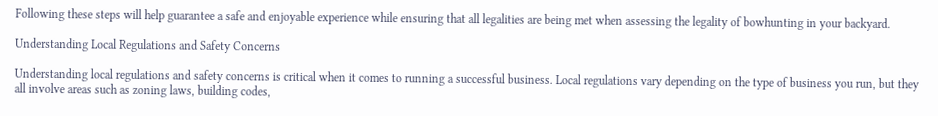Following these steps will help guarantee a safe and enjoyable experience while ensuring that all legalities are being met when assessing the legality of bowhunting in your backyard.

Understanding Local Regulations and Safety Concerns

Understanding local regulations and safety concerns is critical when it comes to running a successful business. Local regulations vary depending on the type of business you run, but they all involve areas such as zoning laws, building codes,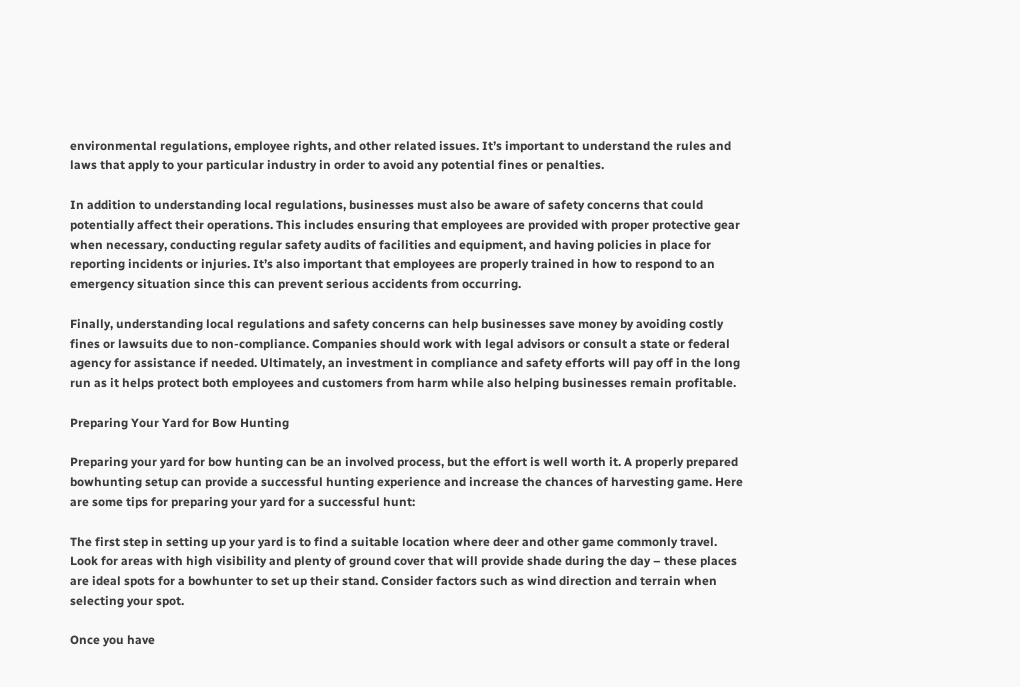environmental regulations, employee rights, and other related issues. It’s important to understand the rules and laws that apply to your particular industry in order to avoid any potential fines or penalties.

In addition to understanding local regulations, businesses must also be aware of safety concerns that could potentially affect their operations. This includes ensuring that employees are provided with proper protective gear when necessary, conducting regular safety audits of facilities and equipment, and having policies in place for reporting incidents or injuries. It’s also important that employees are properly trained in how to respond to an emergency situation since this can prevent serious accidents from occurring.

Finally, understanding local regulations and safety concerns can help businesses save money by avoiding costly fines or lawsuits due to non-compliance. Companies should work with legal advisors or consult a state or federal agency for assistance if needed. Ultimately, an investment in compliance and safety efforts will pay off in the long run as it helps protect both employees and customers from harm while also helping businesses remain profitable.

Preparing Your Yard for Bow Hunting

Preparing your yard for bow hunting can be an involved process, but the effort is well worth it. A properly prepared bowhunting setup can provide a successful hunting experience and increase the chances of harvesting game. Here are some tips for preparing your yard for a successful hunt:

The first step in setting up your yard is to find a suitable location where deer and other game commonly travel. Look for areas with high visibility and plenty of ground cover that will provide shade during the day – these places are ideal spots for a bowhunter to set up their stand. Consider factors such as wind direction and terrain when selecting your spot.

Once you have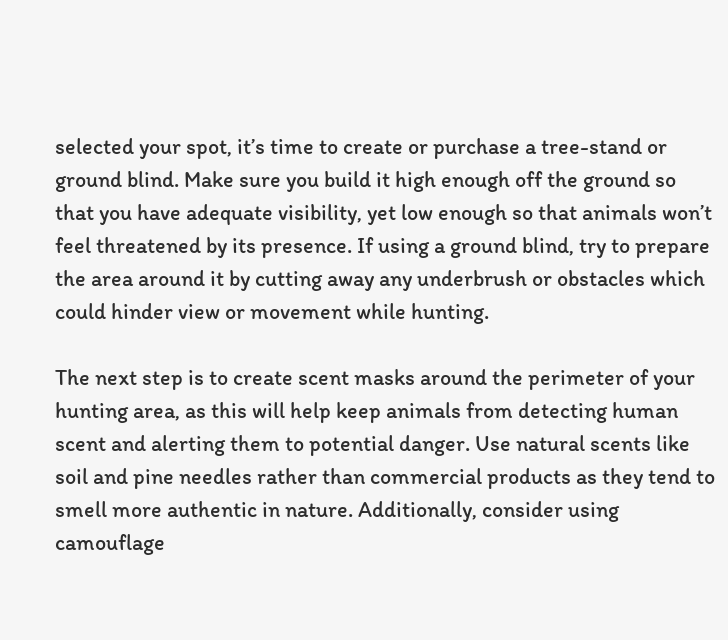selected your spot, it’s time to create or purchase a tree-stand or ground blind. Make sure you build it high enough off the ground so that you have adequate visibility, yet low enough so that animals won’t feel threatened by its presence. If using a ground blind, try to prepare the area around it by cutting away any underbrush or obstacles which could hinder view or movement while hunting.

The next step is to create scent masks around the perimeter of your hunting area, as this will help keep animals from detecting human scent and alerting them to potential danger. Use natural scents like soil and pine needles rather than commercial products as they tend to smell more authentic in nature. Additionally, consider using camouflage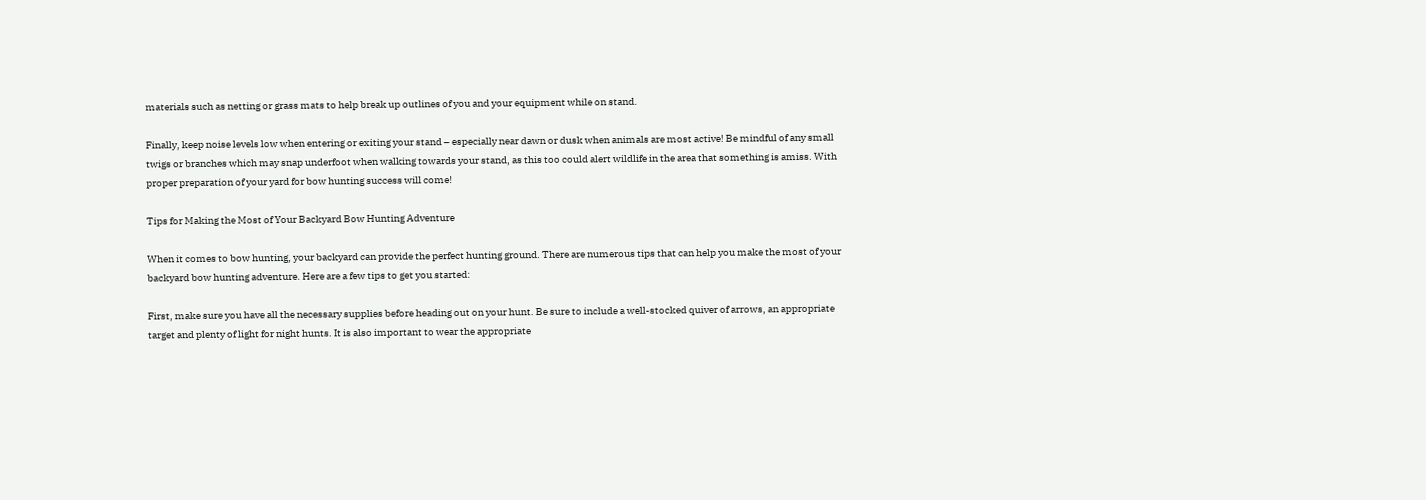materials such as netting or grass mats to help break up outlines of you and your equipment while on stand.

Finally, keep noise levels low when entering or exiting your stand – especially near dawn or dusk when animals are most active! Be mindful of any small twigs or branches which may snap underfoot when walking towards your stand, as this too could alert wildlife in the area that something is amiss. With proper preparation of your yard for bow hunting success will come!

Tips for Making the Most of Your Backyard Bow Hunting Adventure

When it comes to bow hunting, your backyard can provide the perfect hunting ground. There are numerous tips that can help you make the most of your backyard bow hunting adventure. Here are a few tips to get you started:

First, make sure you have all the necessary supplies before heading out on your hunt. Be sure to include a well-stocked quiver of arrows, an appropriate target and plenty of light for night hunts. It is also important to wear the appropriate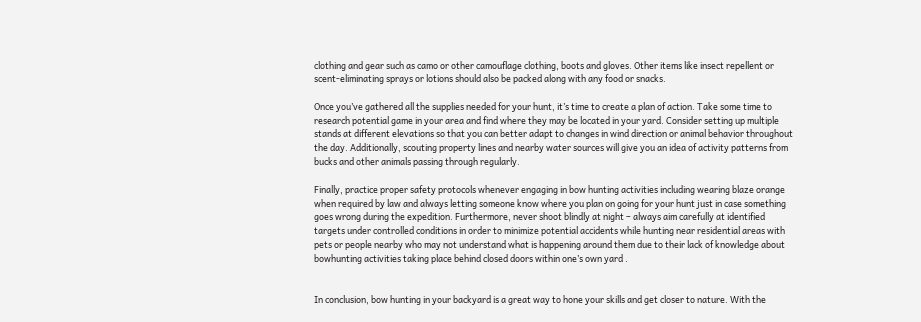clothing and gear such as camo or other camouflage clothing, boots and gloves. Other items like insect repellent or scent-eliminating sprays or lotions should also be packed along with any food or snacks.

Once you’ve gathered all the supplies needed for your hunt, it’s time to create a plan of action. Take some time to research potential game in your area and find where they may be located in your yard. Consider setting up multiple stands at different elevations so that you can better adapt to changes in wind direction or animal behavior throughout the day. Additionally, scouting property lines and nearby water sources will give you an idea of activity patterns from bucks and other animals passing through regularly.

Finally, practice proper safety protocols whenever engaging in bow hunting activities including wearing blaze orange when required by law and always letting someone know where you plan on going for your hunt just in case something goes wrong during the expedition. Furthermore, never shoot blindly at night – always aim carefully at identified targets under controlled conditions in order to minimize potential accidents while hunting near residential areas with pets or people nearby who may not understand what is happening around them due to their lack of knowledge about bowhunting activities taking place behind closed doors within one’s own yard .


In conclusion, bow hunting in your backyard is a great way to hone your skills and get closer to nature. With the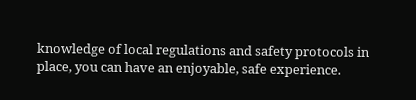knowledge of local regulations and safety protocols in place, you can have an enjoyable, safe experience.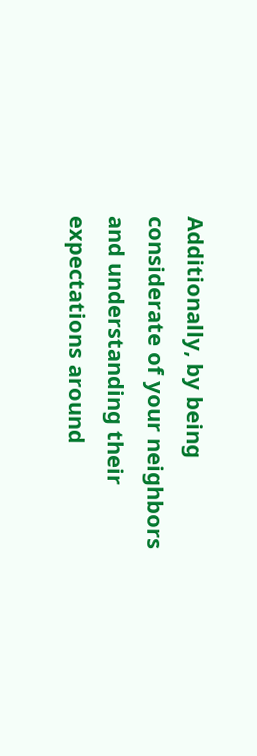Additionally, by being considerate of your neighbors and understanding their expectations around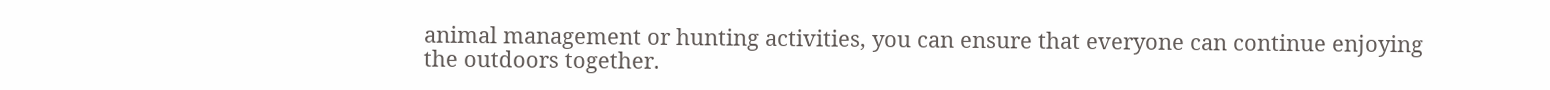animal management or hunting activities, you can ensure that everyone can continue enjoying the outdoors together.